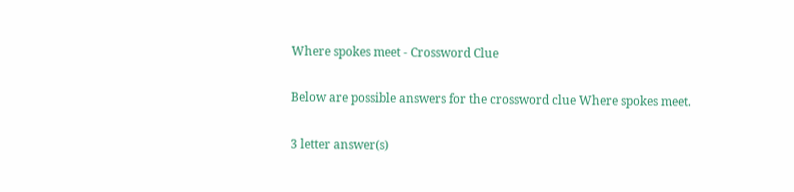Where spokes meet - Crossword Clue

Below are possible answers for the crossword clue Where spokes meet.

3 letter answer(s)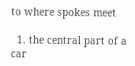to where spokes meet

  1. the central part of a car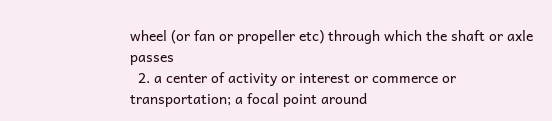wheel (or fan or propeller etc) through which the shaft or axle passes
  2. a center of activity or interest or commerce or transportation; a focal point around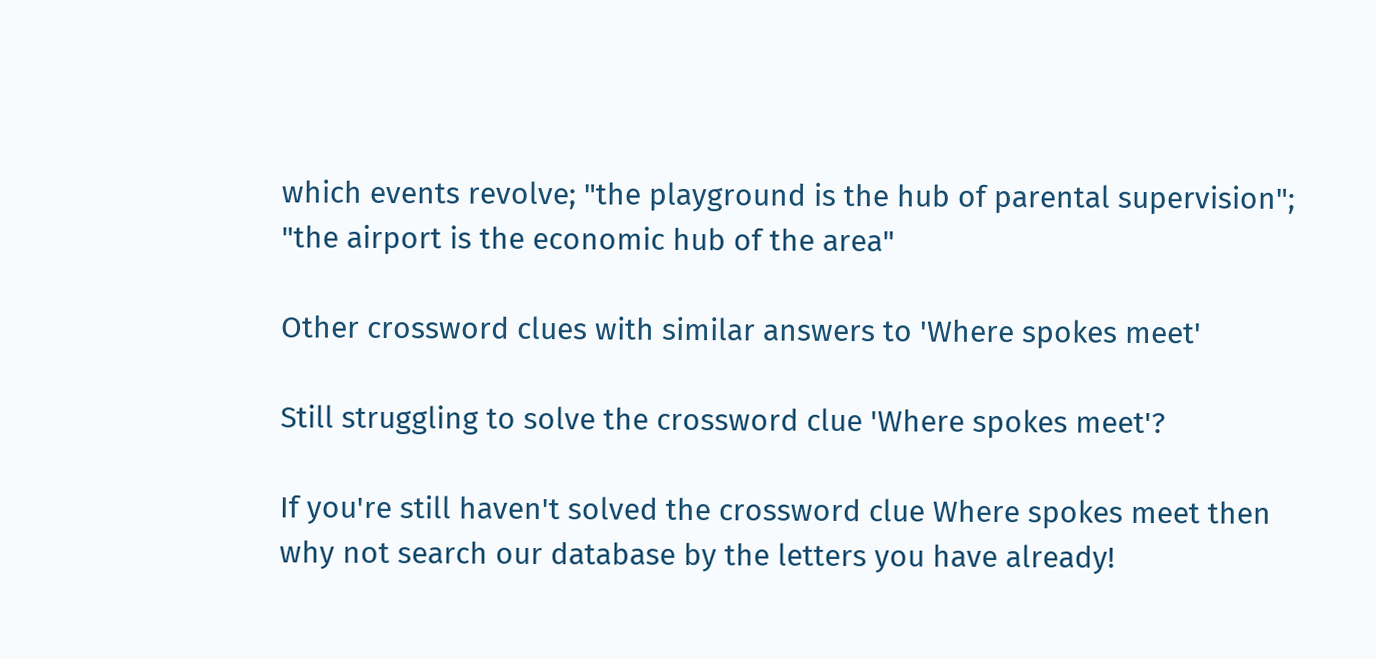which events revolve; "the playground is the hub of parental supervision"; "the airport is the economic hub of the area"

Other crossword clues with similar answers to 'Where spokes meet'

Still struggling to solve the crossword clue 'Where spokes meet'?

If you're still haven't solved the crossword clue Where spokes meet then why not search our database by the letters you have already!